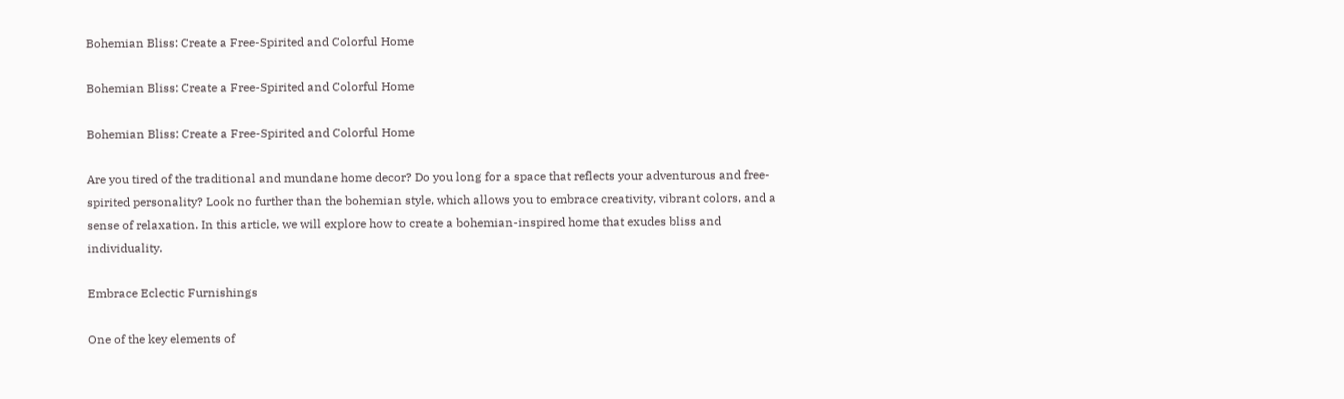Bohemian Bliss: Create a Free-Spirited and Colorful Home

Bohemian Bliss: Create a Free-Spirited and Colorful Home

Bohemian Bliss: Create a Free-Spirited and Colorful Home

Are you tired of the traditional and mundane home decor? Do you long for a space that reflects your adventurous and free-spirited personality? Look no further than the bohemian style, which allows you to embrace creativity, vibrant colors, and a sense of relaxation. In this article, we will explore how to create a bohemian-inspired home that exudes bliss and individuality.

Embrace Eclectic Furnishings

One of the key elements of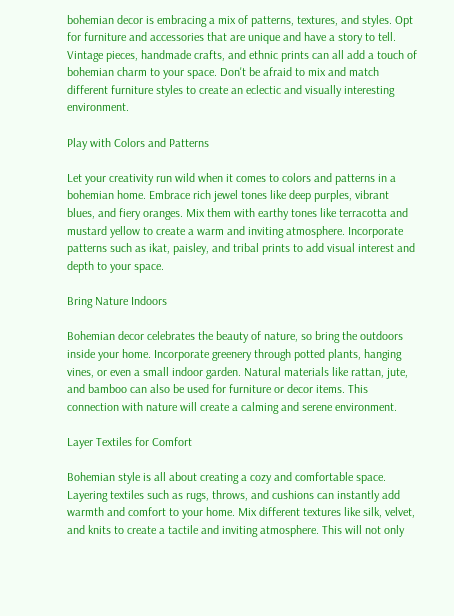bohemian decor is embracing a mix of patterns, textures, and styles. Opt for furniture and accessories that are unique and have a story to tell. Vintage pieces, handmade crafts, and ethnic prints can all add a touch of bohemian charm to your space. Don't be afraid to mix and match different furniture styles to create an eclectic and visually interesting environment.

Play with Colors and Patterns

Let your creativity run wild when it comes to colors and patterns in a bohemian home. Embrace rich jewel tones like deep purples, vibrant blues, and fiery oranges. Mix them with earthy tones like terracotta and mustard yellow to create a warm and inviting atmosphere. Incorporate patterns such as ikat, paisley, and tribal prints to add visual interest and depth to your space.

Bring Nature Indoors

Bohemian decor celebrates the beauty of nature, so bring the outdoors inside your home. Incorporate greenery through potted plants, hanging vines, or even a small indoor garden. Natural materials like rattan, jute, and bamboo can also be used for furniture or decor items. This connection with nature will create a calming and serene environment.

Layer Textiles for Comfort

Bohemian style is all about creating a cozy and comfortable space. Layering textiles such as rugs, throws, and cushions can instantly add warmth and comfort to your home. Mix different textures like silk, velvet, and knits to create a tactile and inviting atmosphere. This will not only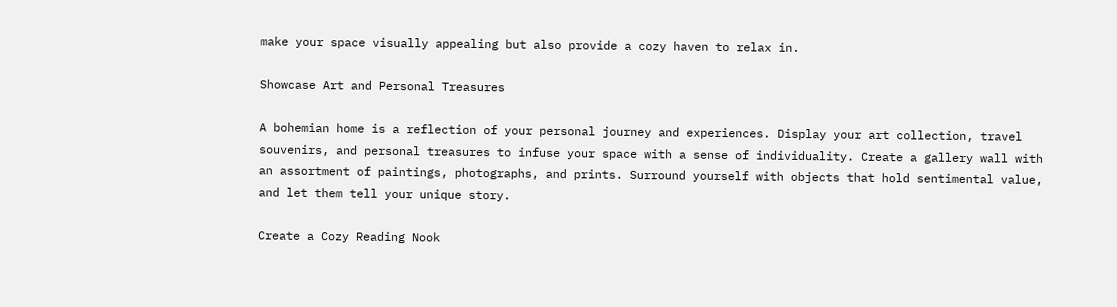make your space visually appealing but also provide a cozy haven to relax in.

Showcase Art and Personal Treasures

A bohemian home is a reflection of your personal journey and experiences. Display your art collection, travel souvenirs, and personal treasures to infuse your space with a sense of individuality. Create a gallery wall with an assortment of paintings, photographs, and prints. Surround yourself with objects that hold sentimental value, and let them tell your unique story.

Create a Cozy Reading Nook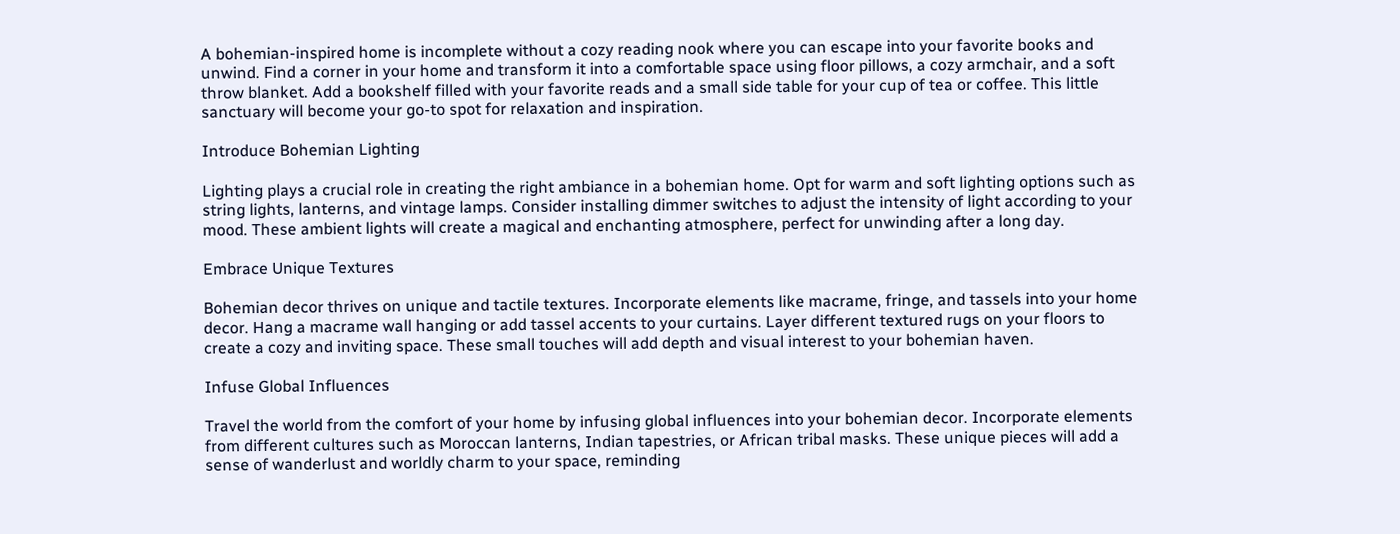A bohemian-inspired home is incomplete without a cozy reading nook where you can escape into your favorite books and unwind. Find a corner in your home and transform it into a comfortable space using floor pillows, a cozy armchair, and a soft throw blanket. Add a bookshelf filled with your favorite reads and a small side table for your cup of tea or coffee. This little sanctuary will become your go-to spot for relaxation and inspiration.

Introduce Bohemian Lighting

Lighting plays a crucial role in creating the right ambiance in a bohemian home. Opt for warm and soft lighting options such as string lights, lanterns, and vintage lamps. Consider installing dimmer switches to adjust the intensity of light according to your mood. These ambient lights will create a magical and enchanting atmosphere, perfect for unwinding after a long day.

Embrace Unique Textures

Bohemian decor thrives on unique and tactile textures. Incorporate elements like macrame, fringe, and tassels into your home decor. Hang a macrame wall hanging or add tassel accents to your curtains. Layer different textured rugs on your floors to create a cozy and inviting space. These small touches will add depth and visual interest to your bohemian haven.

Infuse Global Influences

Travel the world from the comfort of your home by infusing global influences into your bohemian decor. Incorporate elements from different cultures such as Moroccan lanterns, Indian tapestries, or African tribal masks. These unique pieces will add a sense of wanderlust and worldly charm to your space, reminding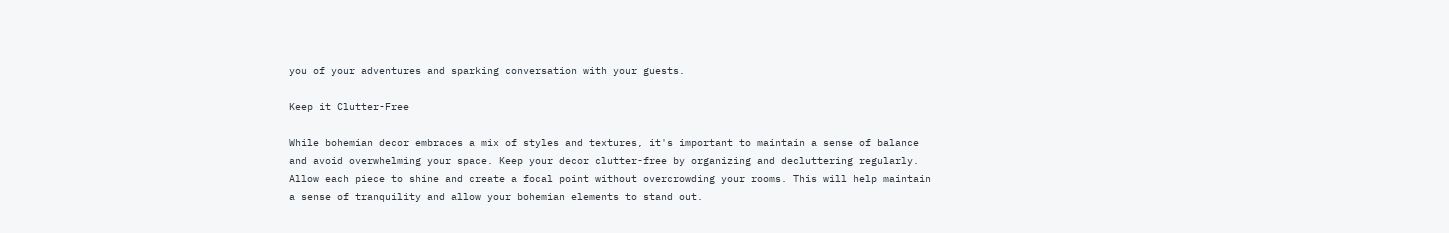you of your adventures and sparking conversation with your guests.

Keep it Clutter-Free

While bohemian decor embraces a mix of styles and textures, it's important to maintain a sense of balance and avoid overwhelming your space. Keep your decor clutter-free by organizing and decluttering regularly. Allow each piece to shine and create a focal point without overcrowding your rooms. This will help maintain a sense of tranquility and allow your bohemian elements to stand out.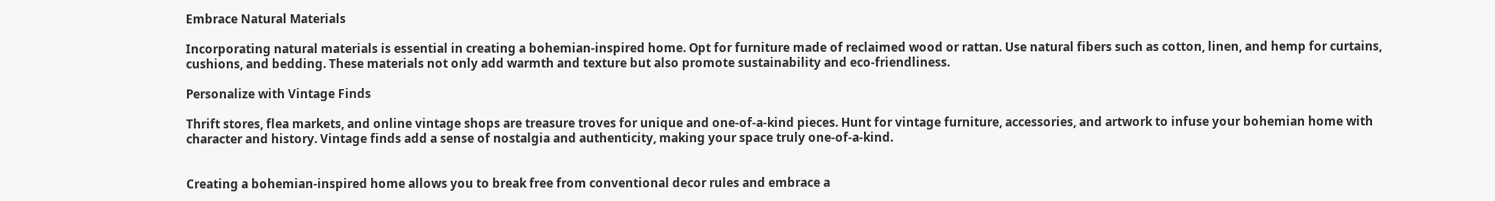Embrace Natural Materials

Incorporating natural materials is essential in creating a bohemian-inspired home. Opt for furniture made of reclaimed wood or rattan. Use natural fibers such as cotton, linen, and hemp for curtains, cushions, and bedding. These materials not only add warmth and texture but also promote sustainability and eco-friendliness.

Personalize with Vintage Finds

Thrift stores, flea markets, and online vintage shops are treasure troves for unique and one-of-a-kind pieces. Hunt for vintage furniture, accessories, and artwork to infuse your bohemian home with character and history. Vintage finds add a sense of nostalgia and authenticity, making your space truly one-of-a-kind.


Creating a bohemian-inspired home allows you to break free from conventional decor rules and embrace a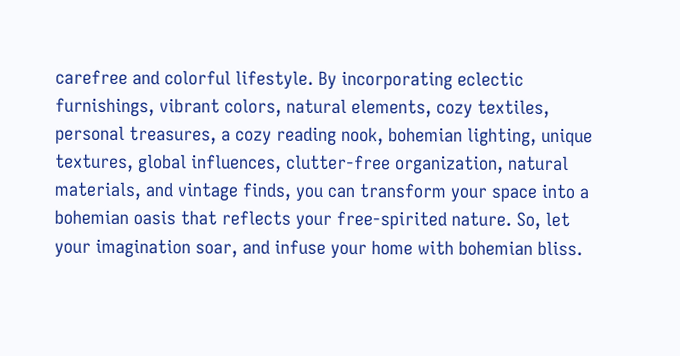carefree and colorful lifestyle. By incorporating eclectic furnishings, vibrant colors, natural elements, cozy textiles, personal treasures, a cozy reading nook, bohemian lighting, unique textures, global influences, clutter-free organization, natural materials, and vintage finds, you can transform your space into a bohemian oasis that reflects your free-spirited nature. So, let your imagination soar, and infuse your home with bohemian bliss.